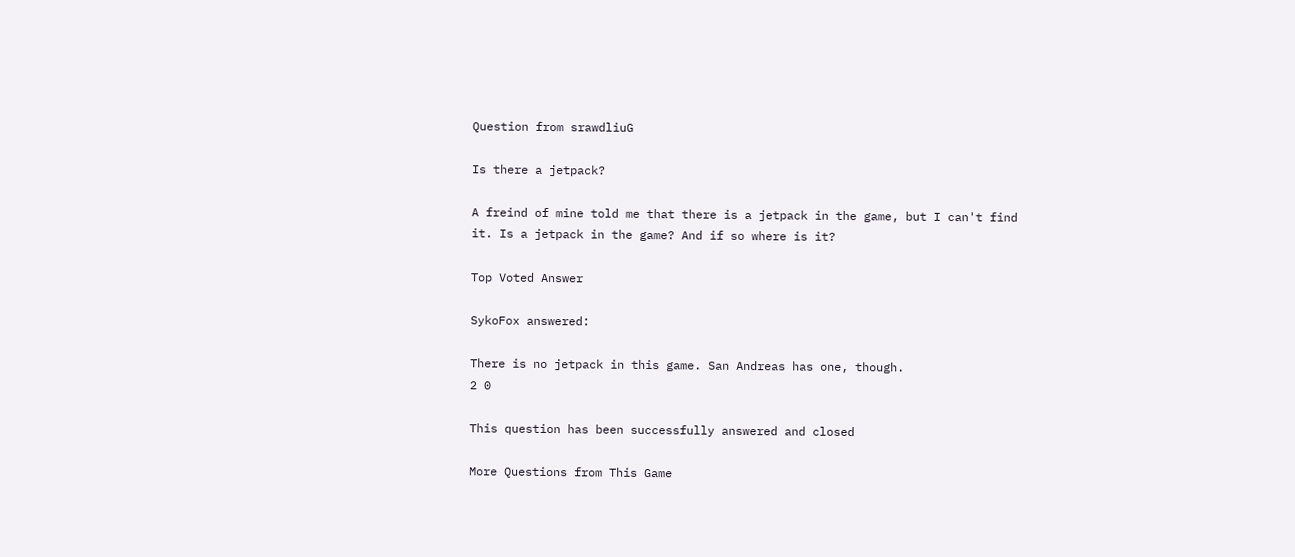Question from srawdliuG

Is there a jetpack?

A freind of mine told me that there is a jetpack in the game, but I can't find it. Is a jetpack in the game? And if so where is it?

Top Voted Answer

SykoFox answered:

There is no jetpack in this game. San Andreas has one, though.
2 0

This question has been successfully answered and closed

More Questions from This Game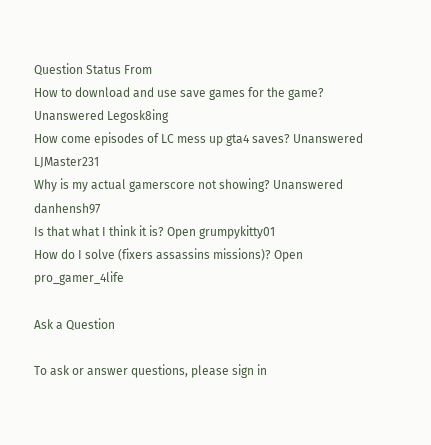Question Status From
How to download and use save games for the game? Unanswered Legosk8ing
How come episodes of LC mess up gta4 saves? Unanswered LJMaster231
Why is my actual gamerscore not showing? Unanswered danhensh97
Is that what I think it is? Open grumpykitty01
How do I solve (fixers assassins missions)? Open pro_gamer_4life

Ask a Question

To ask or answer questions, please sign in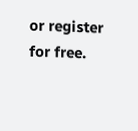or register for free.